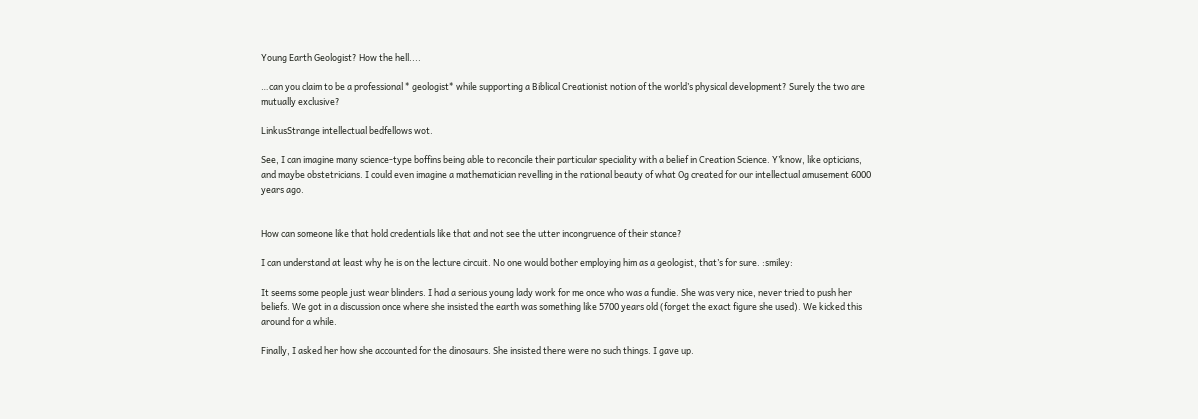Young Earth Geologist? How the hell....

…can you claim to be a professional * geologist* while supporting a Biblical Creationist notion of the world’s physical development? Surely the two are mutually exclusive?

LinkusStrange intellectual bedfellows wot.

See, I can imagine many science-type boffins being able to reconcile their particular speciality with a belief in Creation Science. Y’know, like opticians, and maybe obstetricians. I could even imagine a mathematician revelling in the rational beauty of what Og created for our intellectual amusement 6000 years ago.


How can someone like that hold credentials like that and not see the utter incongruence of their stance?

I can understand at least why he is on the lecture circuit. No one would bother employing him as a geologist, that’s for sure. :smiley:

It seems some people just wear blinders. I had a serious young lady work for me once who was a fundie. She was very nice, never tried to push her beliefs. We got in a discussion once where she insisted the earth was something like 5700 years old (forget the exact figure she used). We kicked this around for a while.

Finally, I asked her how she accounted for the dinosaurs. She insisted there were no such things. I gave up.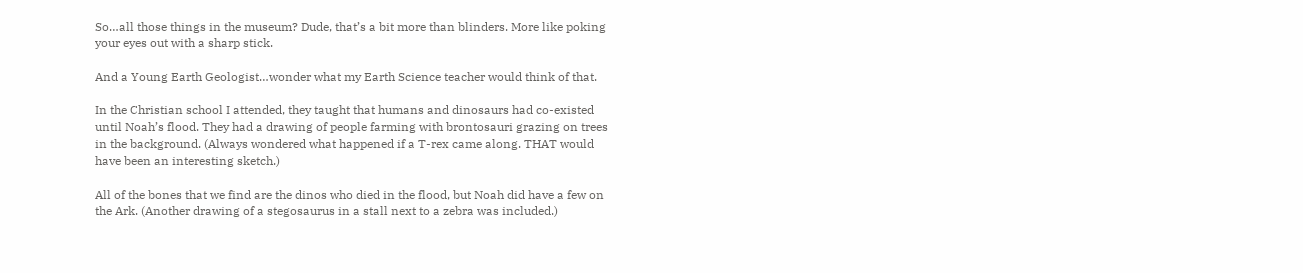So…all those things in the museum? Dude, that’s a bit more than blinders. More like poking your eyes out with a sharp stick.

And a Young Earth Geologist…wonder what my Earth Science teacher would think of that.

In the Christian school I attended, they taught that humans and dinosaurs had co-existed until Noah’s flood. They had a drawing of people farming with brontosauri grazing on trees in the background. (Always wondered what happened if a T-rex came along. THAT would have been an interesting sketch.)

All of the bones that we find are the dinos who died in the flood, but Noah did have a few on the Ark. (Another drawing of a stegosaurus in a stall next to a zebra was included.)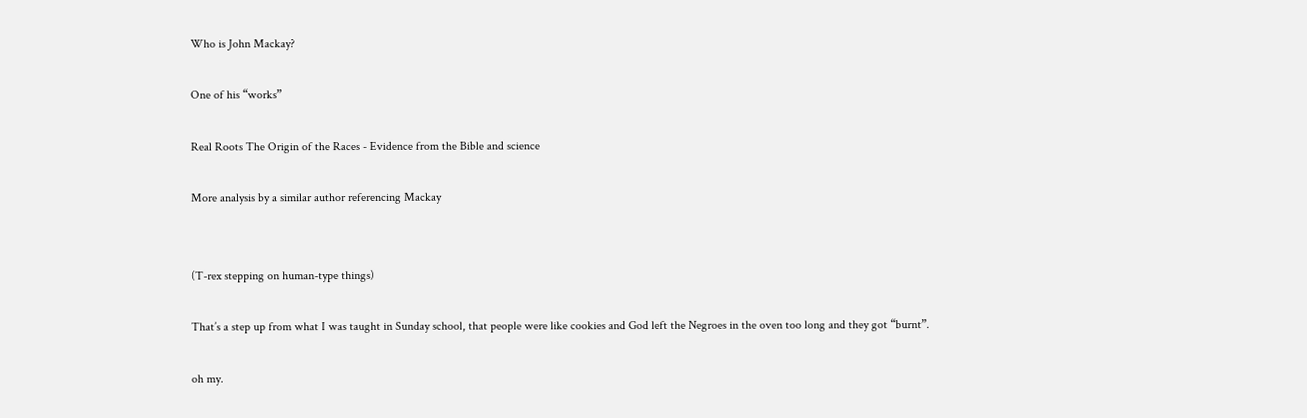Who is John Mackay?

One of his “works”

Real Roots The Origin of the Races - Evidence from the Bible and science

More analysis by a similar author referencing Mackay


(T-rex stepping on human-type things)

That’s a step up from what I was taught in Sunday school, that people were like cookies and God left the Negroes in the oven too long and they got “burnt”.

oh my.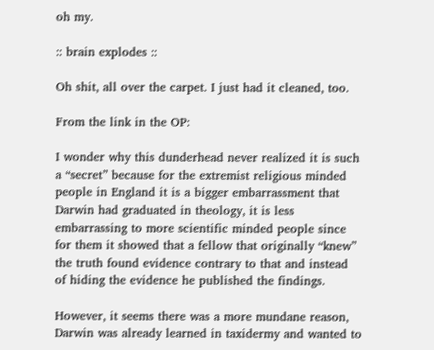oh my.

:: brain explodes ::

Oh shit, all over the carpet. I just had it cleaned, too.

From the link in the OP:

I wonder why this dunderhead never realized it is such a “secret” because for the extremist religious minded people in England it is a bigger embarrassment that Darwin had graduated in theology, it is less embarrassing to more scientific minded people since for them it showed that a fellow that originally “knew” the truth found evidence contrary to that and instead of hiding the evidence he published the findings.

However, it seems there was a more mundane reason, Darwin was already learned in taxidermy and wanted to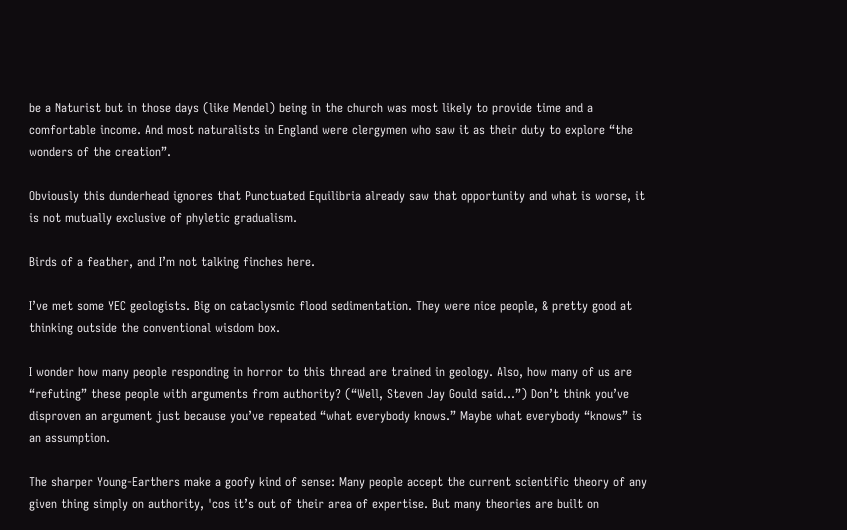be a Naturist but in those days (like Mendel) being in the church was most likely to provide time and a comfortable income. And most naturalists in England were clergymen who saw it as their duty to explore “the wonders of the creation”.

Obviously this dunderhead ignores that Punctuated Equilibria already saw that opportunity and what is worse, it is not mutually exclusive of phyletic gradualism.

Birds of a feather, and I’m not talking finches here.

I’ve met some YEC geologists. Big on cataclysmic flood sedimentation. They were nice people, & pretty good at thinking outside the conventional wisdom box.

I wonder how many people responding in horror to this thread are trained in geology. Also, how many of us are “refuting” these people with arguments from authority? (“Well, Steven Jay Gould said…”) Don’t think you’ve disproven an argument just because you’ve repeated “what everybody knows.” Maybe what everybody “knows” is an assumption.

The sharper Young-Earthers make a goofy kind of sense: Many people accept the current scientific theory of any given thing simply on authority, 'cos it’s out of their area of expertise. But many theories are built on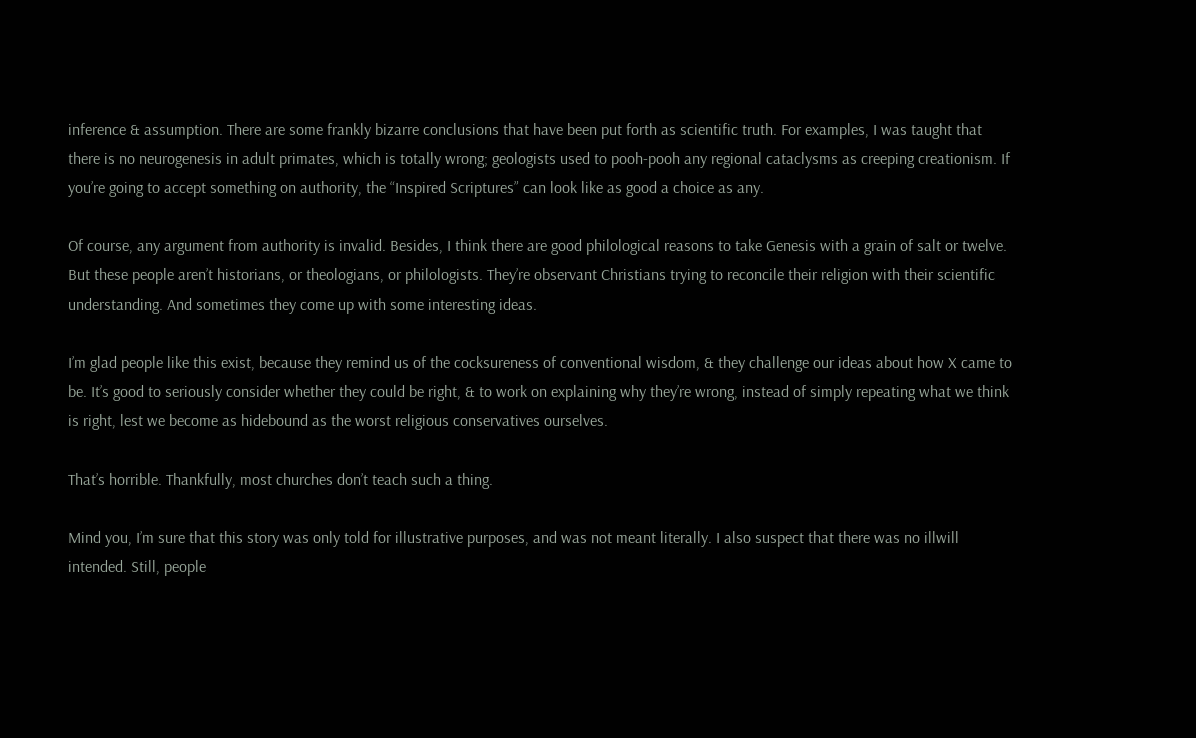inference & assumption. There are some frankly bizarre conclusions that have been put forth as scientific truth. For examples, I was taught that there is no neurogenesis in adult primates, which is totally wrong; geologists used to pooh-pooh any regional cataclysms as creeping creationism. If you’re going to accept something on authority, the “Inspired Scriptures” can look like as good a choice as any.

Of course, any argument from authority is invalid. Besides, I think there are good philological reasons to take Genesis with a grain of salt or twelve. But these people aren’t historians, or theologians, or philologists. They’re observant Christians trying to reconcile their religion with their scientific understanding. And sometimes they come up with some interesting ideas.

I’m glad people like this exist, because they remind us of the cocksureness of conventional wisdom, & they challenge our ideas about how X came to be. It’s good to seriously consider whether they could be right, & to work on explaining why they’re wrong, instead of simply repeating what we think is right, lest we become as hidebound as the worst religious conservatives ourselves.

That’s horrible. Thankfully, most churches don’t teach such a thing.

Mind you, I’m sure that this story was only told for illustrative purposes, and was not meant literally. I also suspect that there was no illwill intended. Still, people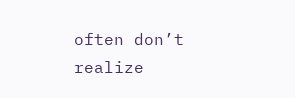often don’t realize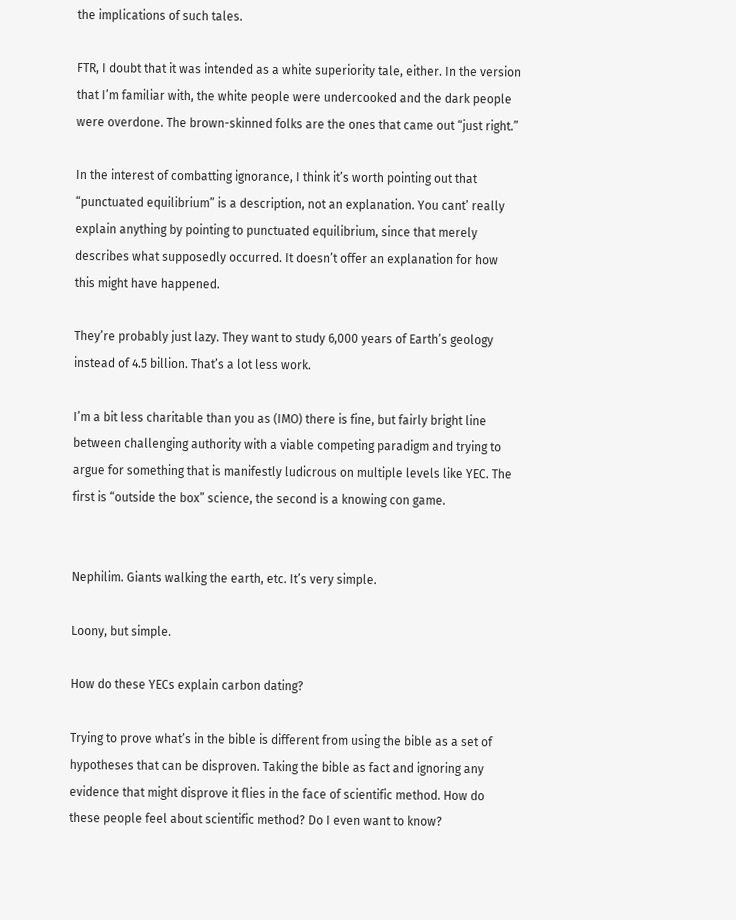the implications of such tales.

FTR, I doubt that it was intended as a white superiority tale, either. In the version that I’m familiar with, the white people were undercooked and the dark people were overdone. The brown-skinned folks are the ones that came out “just right.”

In the interest of combatting ignorance, I think it’s worth pointing out that “punctuated equilibrium” is a description, not an explanation. You cant’ really explain anything by pointing to punctuated equilibrium, since that merely describes what supposedly occurred. It doesn’t offer an explanation for how this might have happened.

They’re probably just lazy. They want to study 6,000 years of Earth’s geology instead of 4.5 billion. That’s a lot less work.

I’m a bit less charitable than you as (IMO) there is fine, but fairly bright line between challenging authority with a viable competing paradigm and trying to argue for something that is manifestly ludicrous on multiple levels like YEC. The first is “outside the box” science, the second is a knowing con game.


Nephilim. Giants walking the earth, etc. It’s very simple.

Loony, but simple.

How do these YECs explain carbon dating?

Trying to prove what’s in the bible is different from using the bible as a set of hypotheses that can be disproven. Taking the bible as fact and ignoring any evidence that might disprove it flies in the face of scientific method. How do these people feel about scientific method? Do I even want to know?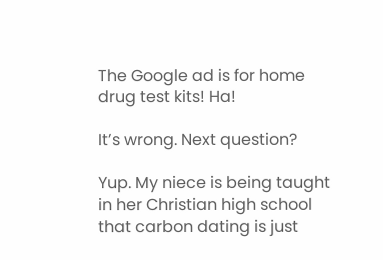The Google ad is for home drug test kits! Ha!

It’s wrong. Next question?

Yup. My niece is being taught in her Christian high school that carbon dating is just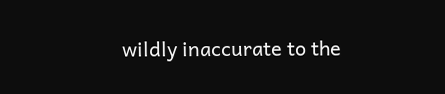wildly inaccurate to the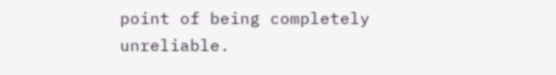point of being completely unreliable.